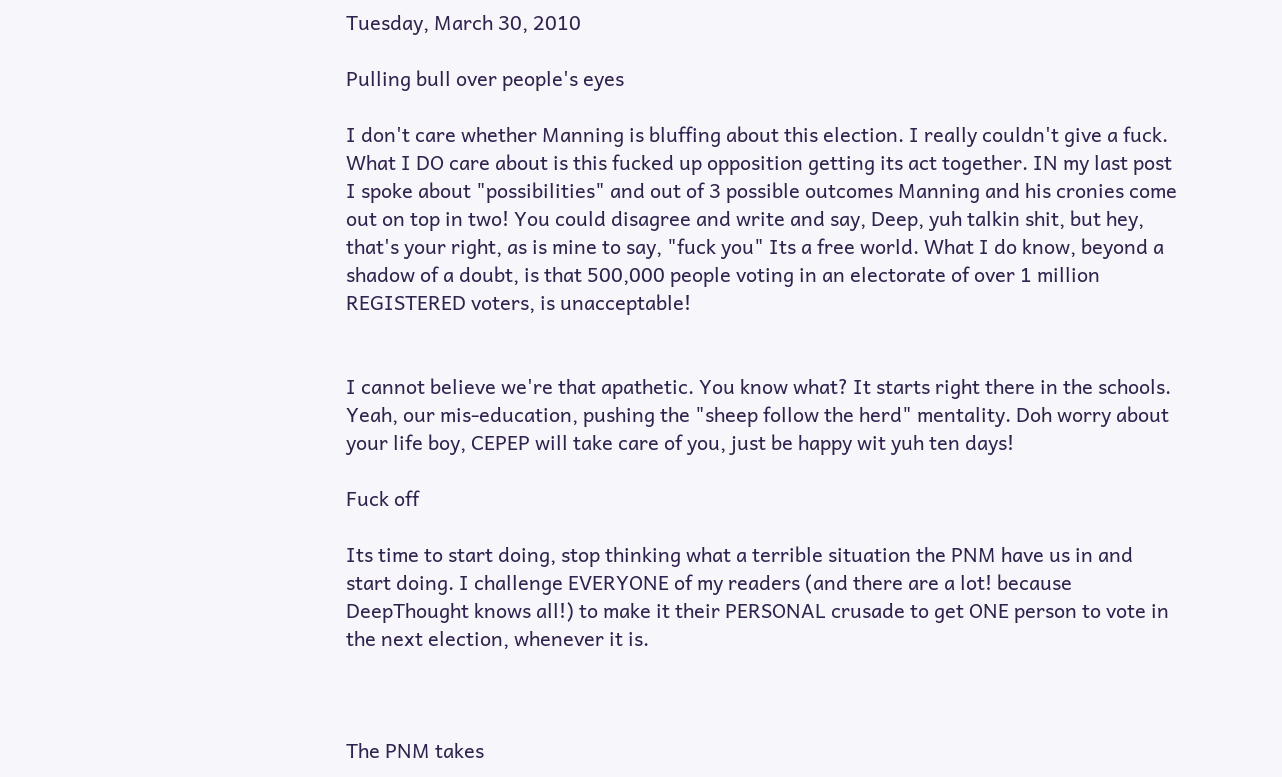Tuesday, March 30, 2010

Pulling bull over people's eyes

I don't care whether Manning is bluffing about this election. I really couldn't give a fuck. What I DO care about is this fucked up opposition getting its act together. IN my last post I spoke about "possibilities" and out of 3 possible outcomes Manning and his cronies come out on top in two! You could disagree and write and say, Deep, yuh talkin shit, but hey, that's your right, as is mine to say, "fuck you" Its a free world. What I do know, beyond a shadow of a doubt, is that 500,000 people voting in an electorate of over 1 million REGISTERED voters, is unacceptable!


I cannot believe we're that apathetic. You know what? It starts right there in the schools. Yeah, our mis-education, pushing the "sheep follow the herd" mentality. Doh worry about your life boy, CEPEP will take care of you, just be happy wit yuh ten days!

Fuck off

Its time to start doing, stop thinking what a terrible situation the PNM have us in and start doing. I challenge EVERYONE of my readers (and there are a lot! because DeepThought knows all!) to make it their PERSONAL crusade to get ONE person to vote in the next election, whenever it is.



The PNM takes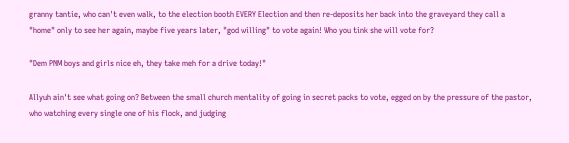granny tantie, who can't even walk, to the election booth EVERY Election and then re-deposits her back into the graveyard they call a "home" only to see her again, maybe five years later, "god willing" to vote again! Who you tink she will vote for?

"Dem PNM boys and girls nice eh, they take meh for a drive today!"

Allyuh ain't see what going on? Between the small church mentality of going in secret packs to vote, egged on by the pressure of the pastor, who watching every single one of his flock, and judging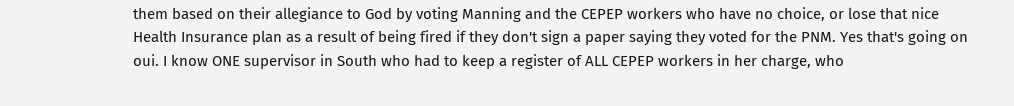them based on their allegiance to God by voting Manning and the CEPEP workers who have no choice, or lose that nice Health Insurance plan as a result of being fired if they don't sign a paper saying they voted for the PNM. Yes that's going on oui. I know ONE supervisor in South who had to keep a register of ALL CEPEP workers in her charge, who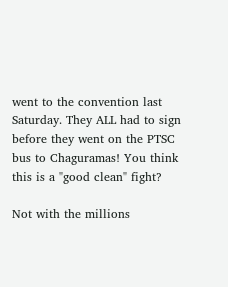went to the convention last Saturday. They ALL had to sign before they went on the PTSC bus to Chaguramas! You think this is a "good clean" fight?

Not with the millions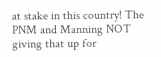at stake in this country! The PNM and Manning NOT giving that up for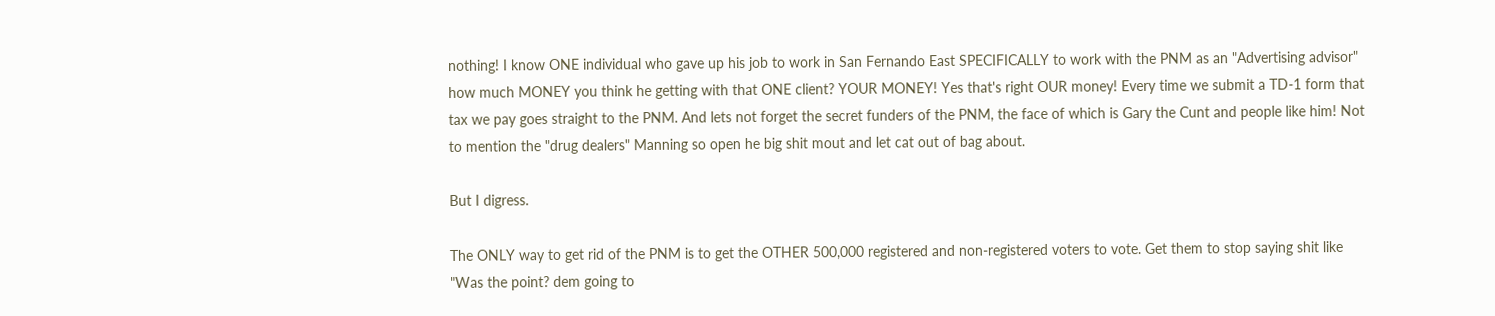nothing! I know ONE individual who gave up his job to work in San Fernando East SPECIFICALLY to work with the PNM as an "Advertising advisor" how much MONEY you think he getting with that ONE client? YOUR MONEY! Yes that's right OUR money! Every time we submit a TD-1 form that tax we pay goes straight to the PNM. And lets not forget the secret funders of the PNM, the face of which is Gary the Cunt and people like him! Not to mention the "drug dealers" Manning so open he big shit mout and let cat out of bag about.

But I digress.

The ONLY way to get rid of the PNM is to get the OTHER 500,000 registered and non-registered voters to vote. Get them to stop saying shit like "Was the point? dem going to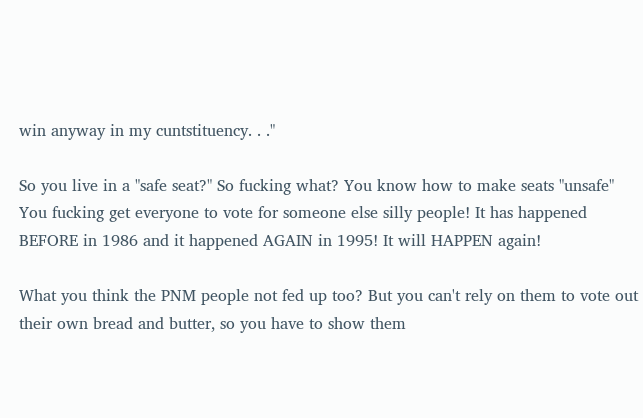win anyway in my cuntstituency. . ."

So you live in a "safe seat?" So fucking what? You know how to make seats "unsafe" You fucking get everyone to vote for someone else silly people! It has happened BEFORE in 1986 and it happened AGAIN in 1995! It will HAPPEN again!

What you think the PNM people not fed up too? But you can't rely on them to vote out their own bread and butter, so you have to show them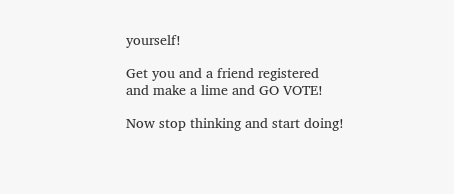yourself!

Get you and a friend registered and make a lime and GO VOTE!

Now stop thinking and start doing!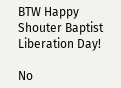BTW Happy Shouter Baptist Liberation Day!

No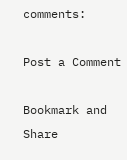comments:

Post a Comment

Bookmark and Share